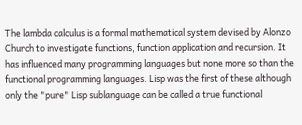The lambda calculus is a formal mathematical system devised by Alonzo Church to investigate functions, function application and recursion. It has influenced many programming languages but none more so than the functional programming languages. Lisp was the first of these although only the "pure" Lisp sublanguage can be called a true functional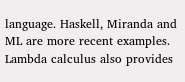language. Haskell, Miranda and ML are more recent examples. Lambda calculus also provides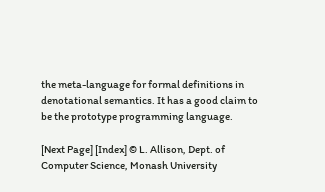the meta-language for formal definitions in denotational semantics. It has a good claim to be the prototype programming language.

[Next Page] [Index] © L. Allison, Dept. of Computer Science, Monash University